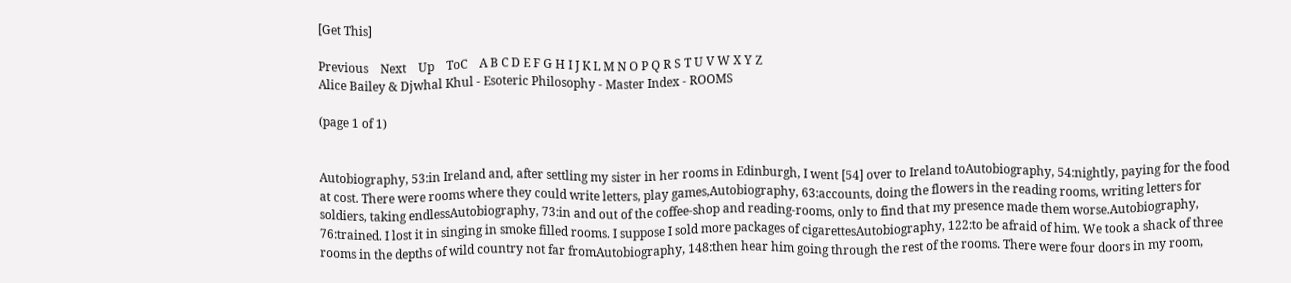[Get This]

Previous    Next    Up    ToC    A B C D E F G H I J K L M N O P Q R S T U V W X Y Z
Alice Bailey & Djwhal Khul - Esoteric Philosophy - Master Index - ROOMS

(page 1 of 1)


Autobiography, 53:in Ireland and, after settling my sister in her rooms in Edinburgh, I went [54] over to Ireland toAutobiography, 54:nightly, paying for the food at cost. There were rooms where they could write letters, play games,Autobiography, 63:accounts, doing the flowers in the reading rooms, writing letters for soldiers, taking endlessAutobiography, 73:in and out of the coffee-shop and reading-rooms, only to find that my presence made them worse.Autobiography, 76:trained. I lost it in singing in smoke filled rooms. I suppose I sold more packages of cigarettesAutobiography, 122:to be afraid of him. We took a shack of three rooms in the depths of wild country not far fromAutobiography, 148:then hear him going through the rest of the rooms. There were four doors in my room,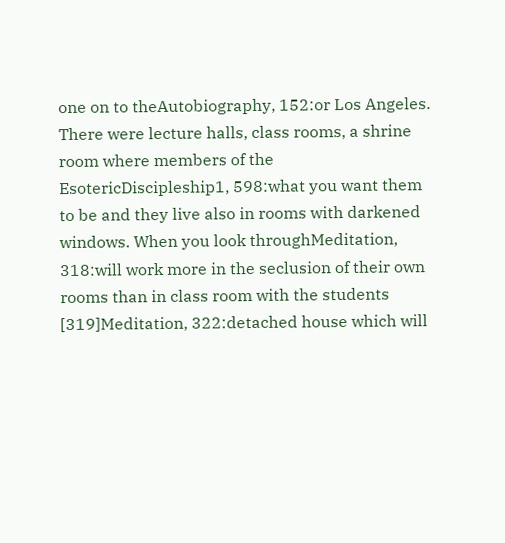one on to theAutobiography, 152:or Los Angeles. There were lecture halls, class rooms, a shrine room where members of the EsotericDiscipleship1, 598:what you want them to be and they live also in rooms with darkened windows. When you look throughMeditation, 318:will work more in the seclusion of their own rooms than in class room with the students [319]Meditation, 322:detached house which will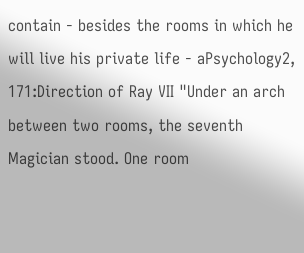contain - besides the rooms in which he will live his private life - aPsychology2, 171:Direction of Ray VII "Under an arch between two rooms, the seventh Magician stood. One room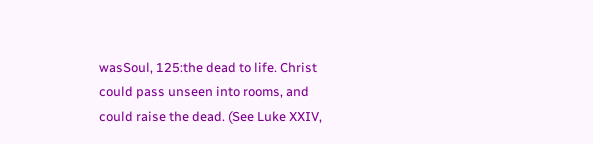wasSoul, 125:the dead to life. Christ could pass unseen into rooms, and could raise the dead. (See Luke XXIV,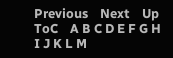Previous    Next    Up    ToC    A B C D E F G H I J K L M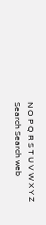N O P Q R S T U V W X Y Z
Search Search web